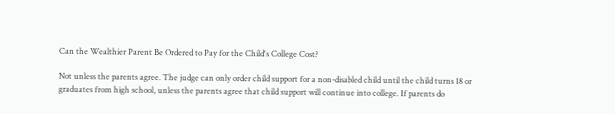Can the Wealthier Parent Be Ordered to Pay for the Child's College Cost?

Not unless the parents agree. The judge can only order child support for a non-disabled child until the child turns 18 or graduates from high school, unless the parents agree that child support will continue into college. If parents do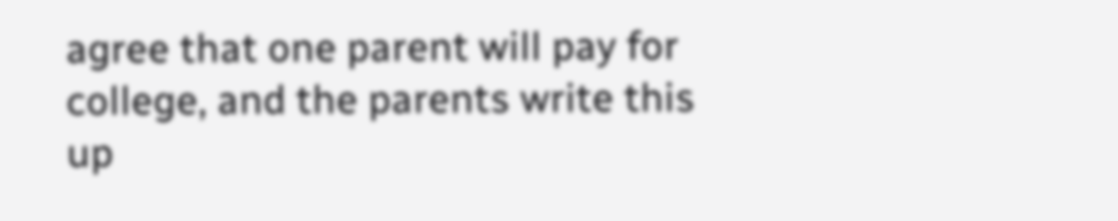agree that one parent will pay for college, and the parents write this up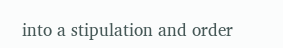into a stipulation and order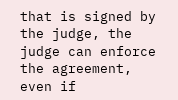that is signed by the judge, the judge can enforce the agreement, even if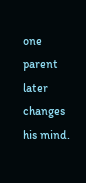one parent later changes his mind.